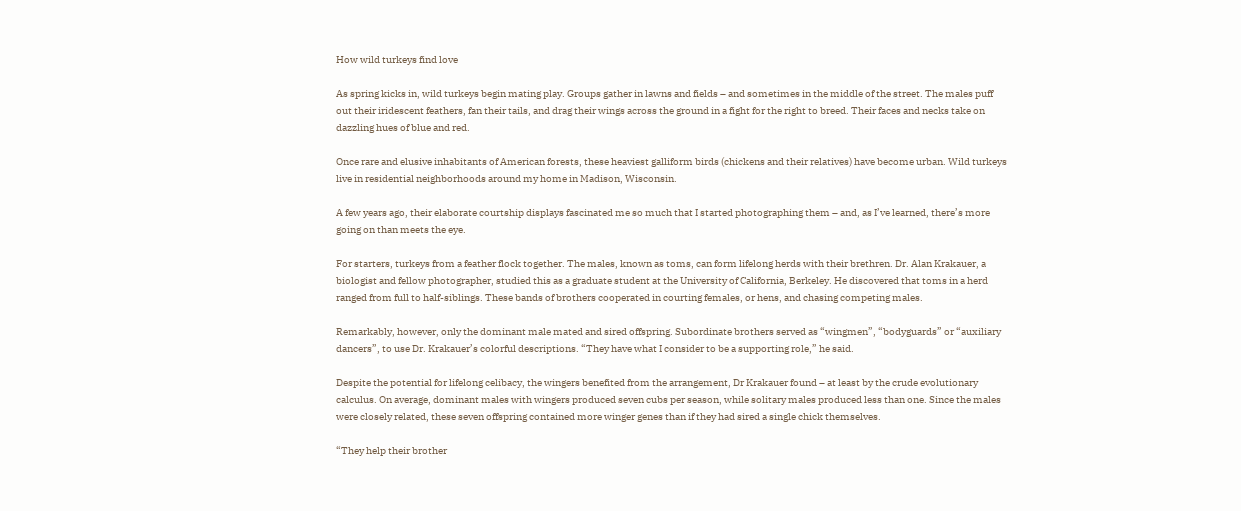How wild turkeys find love

As spring kicks in, wild turkeys begin mating play. Groups gather in lawns and fields – and sometimes in the middle of the street. The males puff out their iridescent feathers, fan their tails, and drag their wings across the ground in a fight for the right to breed. Their faces and necks take on dazzling hues of blue and red.

Once rare and elusive inhabitants of American forests, these heaviest galliform birds (chickens and their relatives) have become urban. Wild turkeys live in residential neighborhoods around my home in Madison, Wisconsin.

A few years ago, their elaborate courtship displays fascinated me so much that I started photographing them – and, as I’ve learned, there’s more going on than meets the eye.

For starters, turkeys from a feather flock together. The males, known as toms, can form lifelong herds with their brethren. Dr. Alan Krakauer, a biologist and fellow photographer, studied this as a graduate student at the University of California, Berkeley. He discovered that toms in a herd ranged from full to half-siblings. These bands of brothers cooperated in courting females, or hens, and chasing competing males.

Remarkably, however, only the dominant male mated and sired offspring. Subordinate brothers served as “wingmen”, “bodyguards” or “auxiliary dancers”, to use Dr. Krakauer’s colorful descriptions. “They have what I consider to be a supporting role,” he said.

Despite the potential for lifelong celibacy, the wingers benefited from the arrangement, Dr Krakauer found – at least by the crude evolutionary calculus. On average, dominant males with wingers produced seven cubs per season, while solitary males produced less than one. Since the males were closely related, these seven offspring contained more winger genes than if they had sired a single chick themselves.

“They help their brother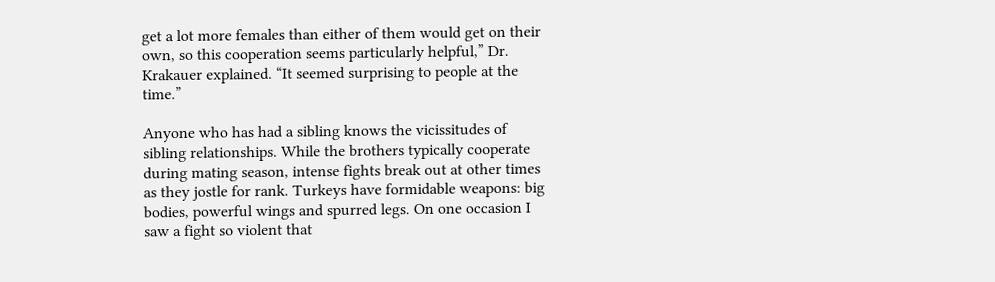get a lot more females than either of them would get on their own, so this cooperation seems particularly helpful,” Dr. Krakauer explained. “It seemed surprising to people at the time.”

Anyone who has had a sibling knows the vicissitudes of sibling relationships. While the brothers typically cooperate during mating season, intense fights break out at other times as they jostle for rank. Turkeys have formidable weapons: big bodies, powerful wings and spurred legs. On one occasion I saw a fight so violent that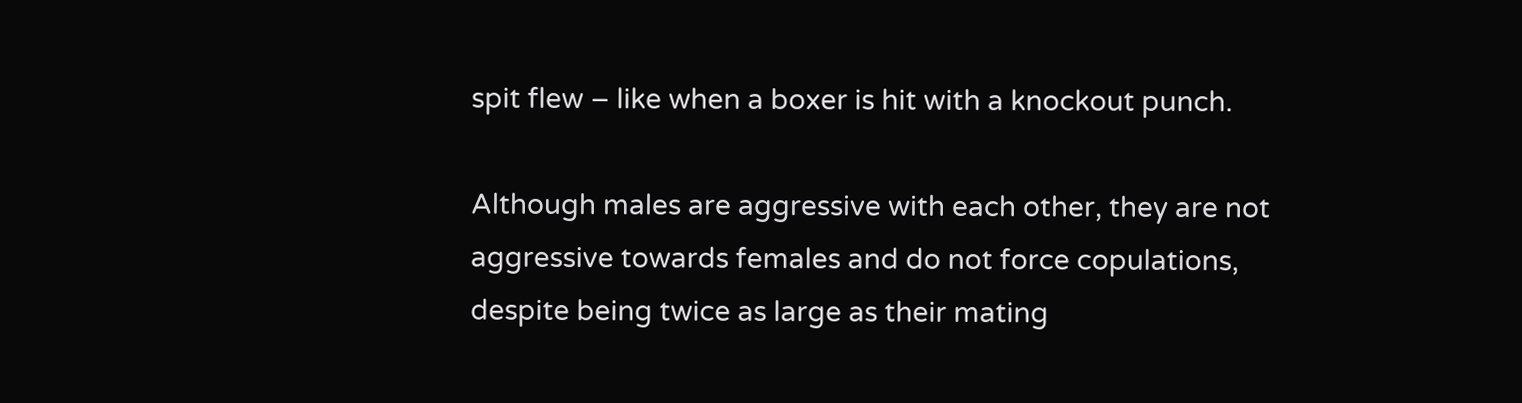spit flew – like when a boxer is hit with a knockout punch.

Although males are aggressive with each other, they are not aggressive towards females and do not force copulations, despite being twice as large as their mating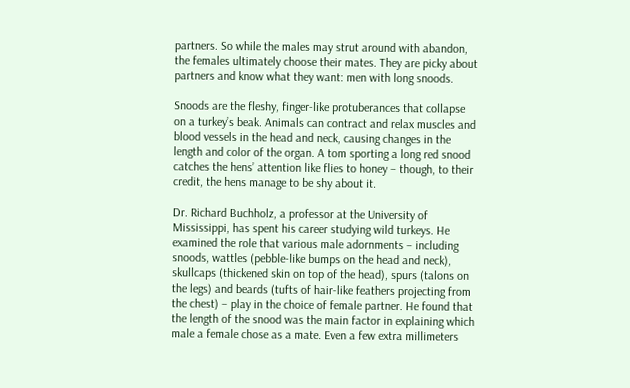partners. So while the males may strut around with abandon, the females ultimately choose their mates. They are picky about partners and know what they want: men with long snoods.

Snoods are the fleshy, finger-like protuberances that collapse on a turkey’s beak. Animals can contract and relax muscles and blood vessels in the head and neck, causing changes in the length and color of the organ. A tom sporting a long red snood catches the hens’ attention like flies to honey – though, to their credit, the hens manage to be shy about it.

Dr. Richard Buchholz, a professor at the University of Mississippi, has spent his career studying wild turkeys. He examined the role that various male adornments – including snoods, wattles (pebble-like bumps on the head and neck), skullcaps (thickened skin on top of the head), spurs (talons on the legs) and beards (tufts of hair-like feathers projecting from the chest) – play in the choice of female partner. He found that the length of the snood was the main factor in explaining which male a female chose as a mate. Even a few extra millimeters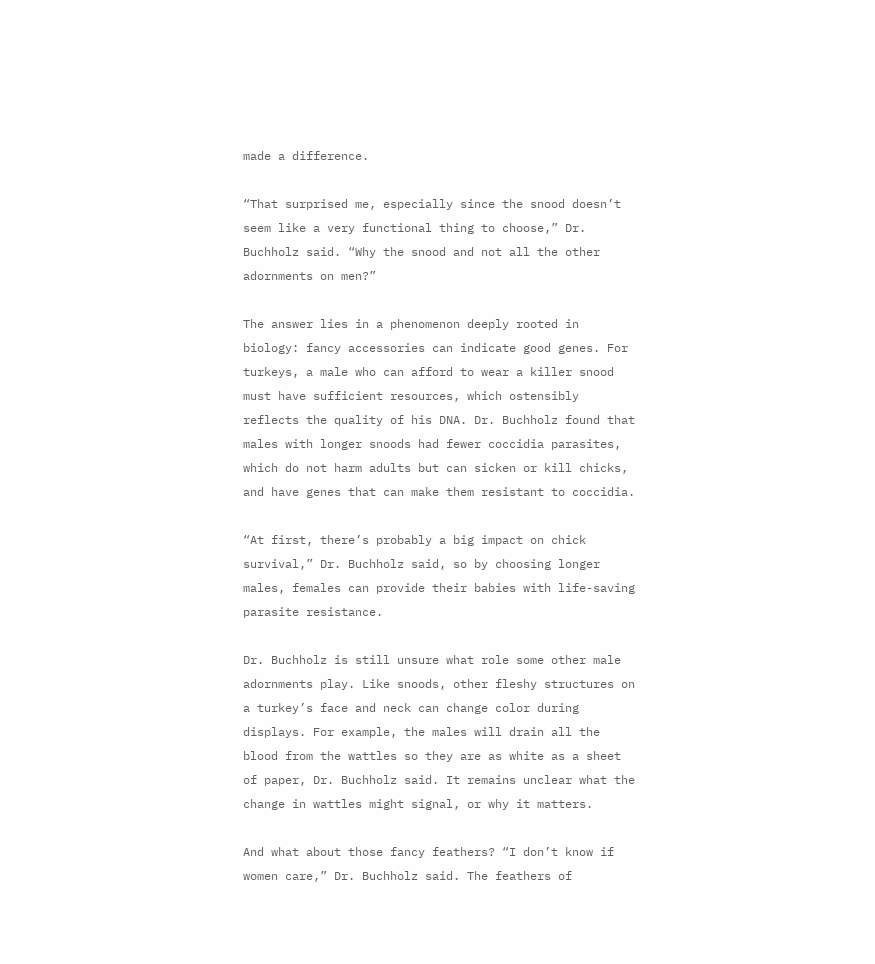made a difference.

“That surprised me, especially since the snood doesn’t seem like a very functional thing to choose,” Dr. Buchholz said. “Why the snood and not all the other adornments on men?”

The answer lies in a phenomenon deeply rooted in biology: fancy accessories can indicate good genes. For turkeys, a male who can afford to wear a killer snood must have sufficient resources, which ostensibly reflects the quality of his DNA. Dr. Buchholz found that males with longer snoods had fewer coccidia parasites, which do not harm adults but can sicken or kill chicks, and have genes that can make them resistant to coccidia.

“At first, there’s probably a big impact on chick survival,” Dr. Buchholz said, so by choosing longer males, females can provide their babies with life-saving parasite resistance.

Dr. Buchholz is still unsure what role some other male adornments play. Like snoods, other fleshy structures on a turkey’s face and neck can change color during displays. For example, the males will drain all the blood from the wattles so they are as white as a sheet of paper, Dr. Buchholz said. It remains unclear what the change in wattles might signal, or why it matters.

And what about those fancy feathers? “I don’t know if women care,” Dr. Buchholz said. The feathers of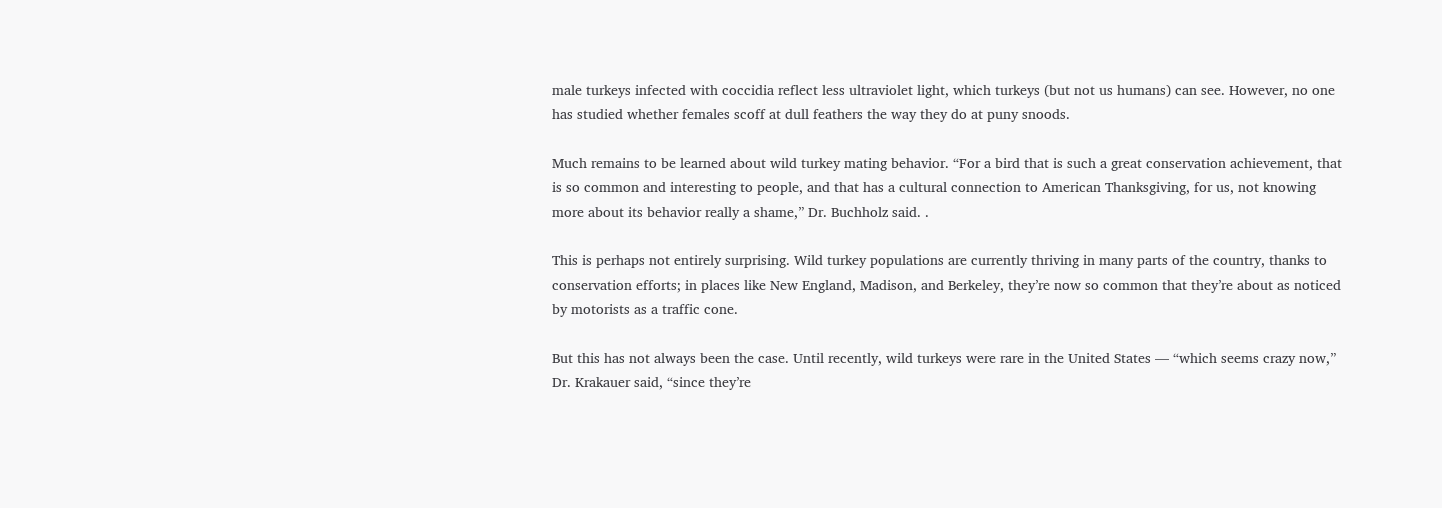male turkeys infected with coccidia reflect less ultraviolet light, which turkeys (but not us humans) can see. However, no one has studied whether females scoff at dull feathers the way they do at puny snoods.

Much remains to be learned about wild turkey mating behavior. “For a bird that is such a great conservation achievement, that is so common and interesting to people, and that has a cultural connection to American Thanksgiving, for us, not knowing more about its behavior really a shame,” Dr. Buchholz said. .

This is perhaps not entirely surprising. Wild turkey populations are currently thriving in many parts of the country, thanks to conservation efforts; in places like New England, Madison, and Berkeley, they’re now so common that they’re about as noticed by motorists as a traffic cone.

But this has not always been the case. Until recently, wild turkeys were rare in the United States — “which seems crazy now,” Dr. Krakauer said, “since they’re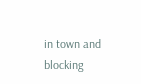in town and blocking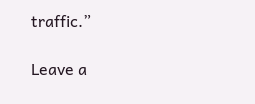traffic.”

Leave a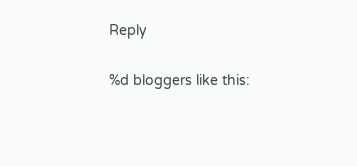Reply

%d bloggers like this: